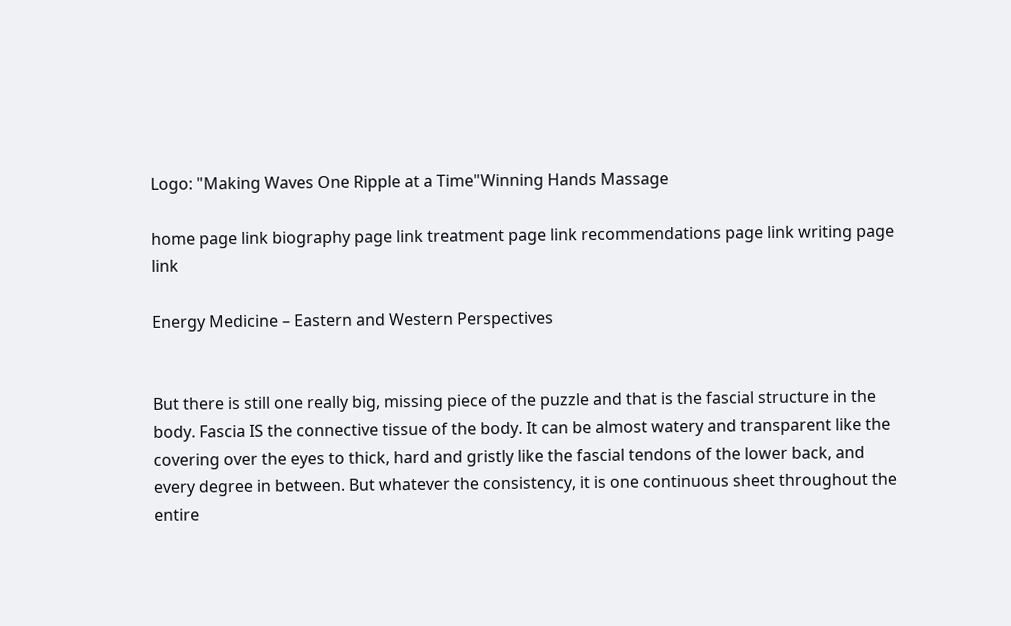Logo: "Making Waves One Ripple at a Time"Winning Hands Massage

home page link biography page link treatment page link recommendations page link writing page link

Energy Medicine – Eastern and Western Perspectives


But there is still one really big, missing piece of the puzzle and that is the fascial structure in the body. Fascia IS the connective tissue of the body. It can be almost watery and transparent like the covering over the eyes to thick, hard and gristly like the fascial tendons of the lower back, and every degree in between. But whatever the consistency, it is one continuous sheet throughout the entire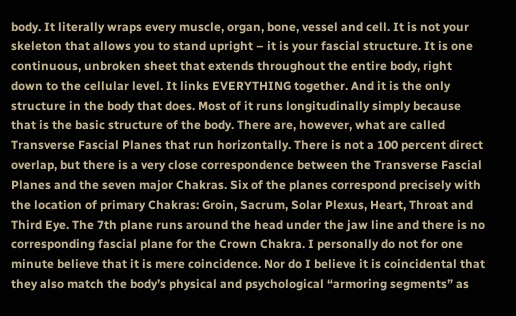body. It literally wraps every muscle, organ, bone, vessel and cell. It is not your skeleton that allows you to stand upright – it is your fascial structure. It is one continuous, unbroken sheet that extends throughout the entire body, right down to the cellular level. It links EVERYTHING together. And it is the only structure in the body that does. Most of it runs longitudinally simply because that is the basic structure of the body. There are, however, what are called Transverse Fascial Planes that run horizontally. There is not a 100 percent direct overlap, but there is a very close correspondence between the Transverse Fascial Planes and the seven major Chakras. Six of the planes correspond precisely with the location of primary Chakras: Groin, Sacrum, Solar Plexus, Heart, Throat and Third Eye. The 7th plane runs around the head under the jaw line and there is no corresponding fascial plane for the Crown Chakra. I personally do not for one minute believe that it is mere coincidence. Nor do I believe it is coincidental that they also match the body’s physical and psychological “armoring segments” as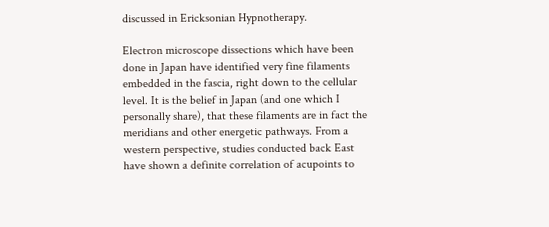discussed in Ericksonian Hypnotherapy.

Electron microscope dissections which have been done in Japan have identified very fine filaments embedded in the fascia, right down to the cellular level. It is the belief in Japan (and one which I personally share), that these filaments are in fact the meridians and other energetic pathways. From a western perspective, studies conducted back East have shown a definite correlation of acupoints to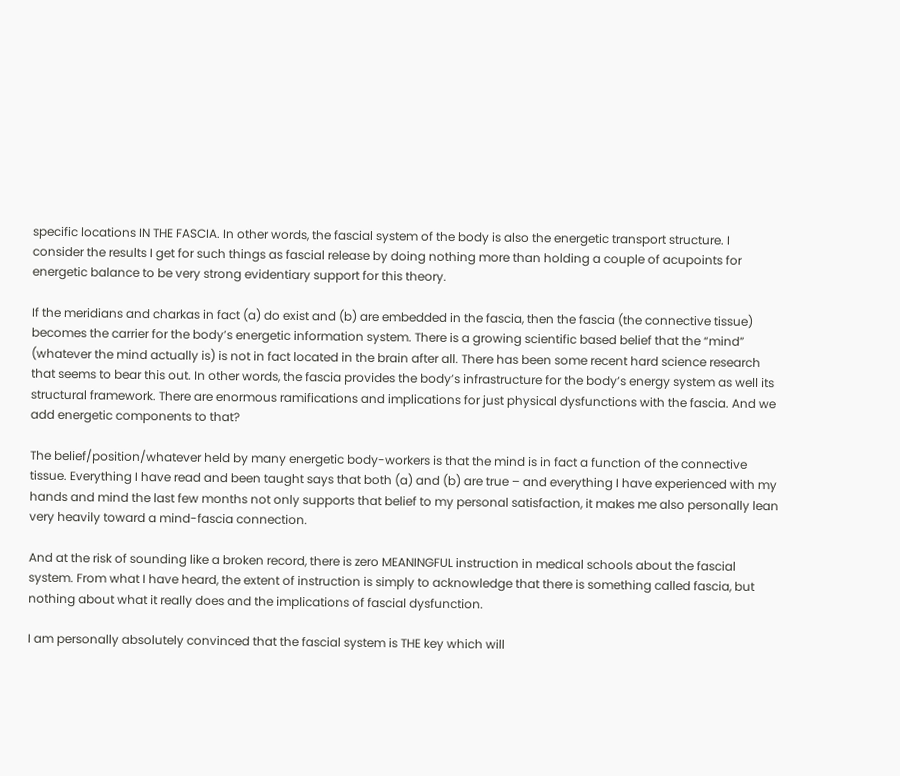specific locations IN THE FASCIA. In other words, the fascial system of the body is also the energetic transport structure. I consider the results I get for such things as fascial release by doing nothing more than holding a couple of acupoints for energetic balance to be very strong evidentiary support for this theory.

If the meridians and charkas in fact (a) do exist and (b) are embedded in the fascia, then the fascia (the connective tissue) becomes the carrier for the body’s energetic information system. There is a growing scientific based belief that the “mind” (whatever the mind actually is) is not in fact located in the brain after all. There has been some recent hard science research that seems to bear this out. In other words, the fascia provides the body’s infrastructure for the body’s energy system as well its structural framework. There are enormous ramifications and implications for just physical dysfunctions with the fascia. And we add energetic components to that?

The belief/position/whatever held by many energetic body-workers is that the mind is in fact a function of the connective tissue. Everything I have read and been taught says that both (a) and (b) are true – and everything I have experienced with my hands and mind the last few months not only supports that belief to my personal satisfaction, it makes me also personally lean very heavily toward a mind-fascia connection.

And at the risk of sounding like a broken record, there is zero MEANINGFUL instruction in medical schools about the fascial system. From what I have heard, the extent of instruction is simply to acknowledge that there is something called fascia, but nothing about what it really does and the implications of fascial dysfunction.

I am personally absolutely convinced that the fascial system is THE key which will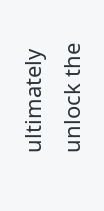ultimately unlock the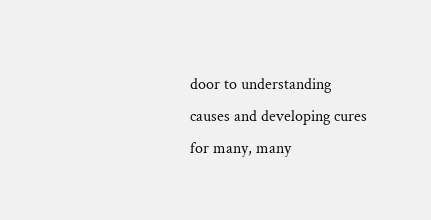door to understanding causes and developing cures for many, many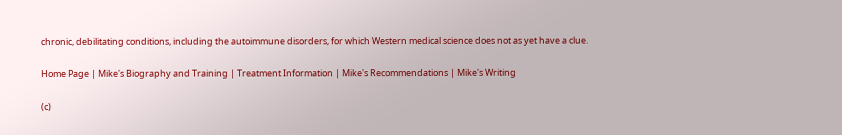chronic, debilitating conditions, including the autoimmune disorders, for which Western medical science does not as yet have a clue.

Home Page | Mike's Biography and Training | Treatment Information | Mike's Recommendations | Mike's Writing

(c)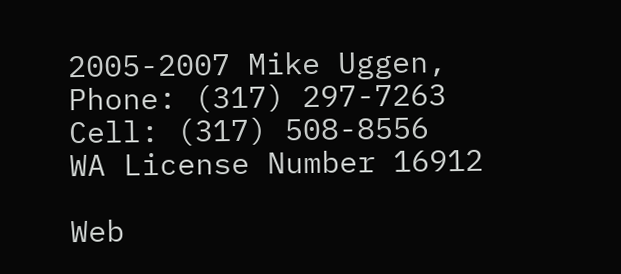2005-2007 Mike Uggen,
Phone: (317) 297-7263
Cell: (317) 508-8556
WA License Number 16912

Web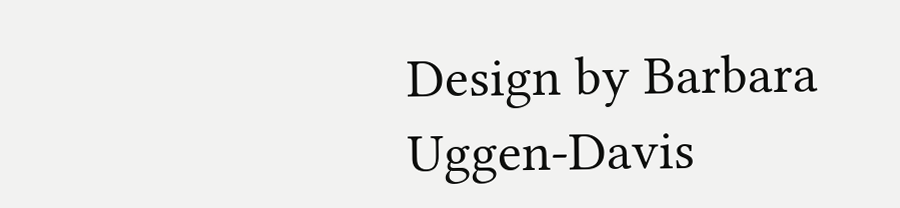Design by Barbara Uggen-Davis